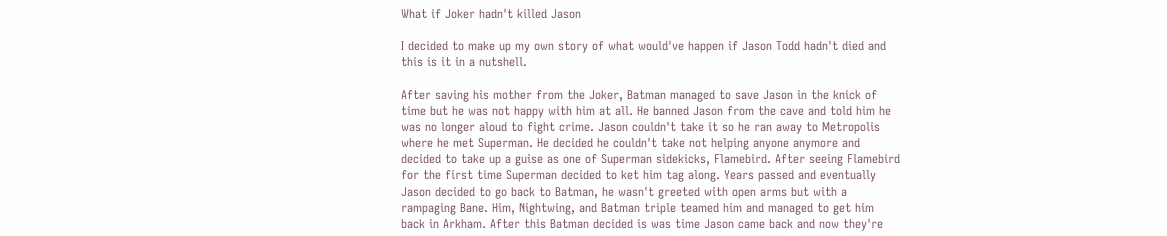What if Joker hadn't killed Jason

I decided to make up my own story of what would've happen if Jason Todd hadn't died and this is it in a nutshell.

After saving his mother from the Joker, Batman managed to save Jason in the knick of time but he was not happy with him at all. He banned Jason from the cave and told him he was no longer aloud to fight crime. Jason couldn't take it so he ran away to Metropolis where he met Superman. He decided he couldn't take not helping anyone anymore and decided to take up a guise as one of Superman sidekicks, Flamebird. After seeing Flamebird for the first time Superman decided to ket him tag along. Years passed and eventually Jason decided to go back to Batman, he wasn't greeted with open arms but with a rampaging Bane. Him, Nightwing, and Batman triple teamed him and managed to get him back in Arkham. After this Batman decided is was time Jason came back and now they're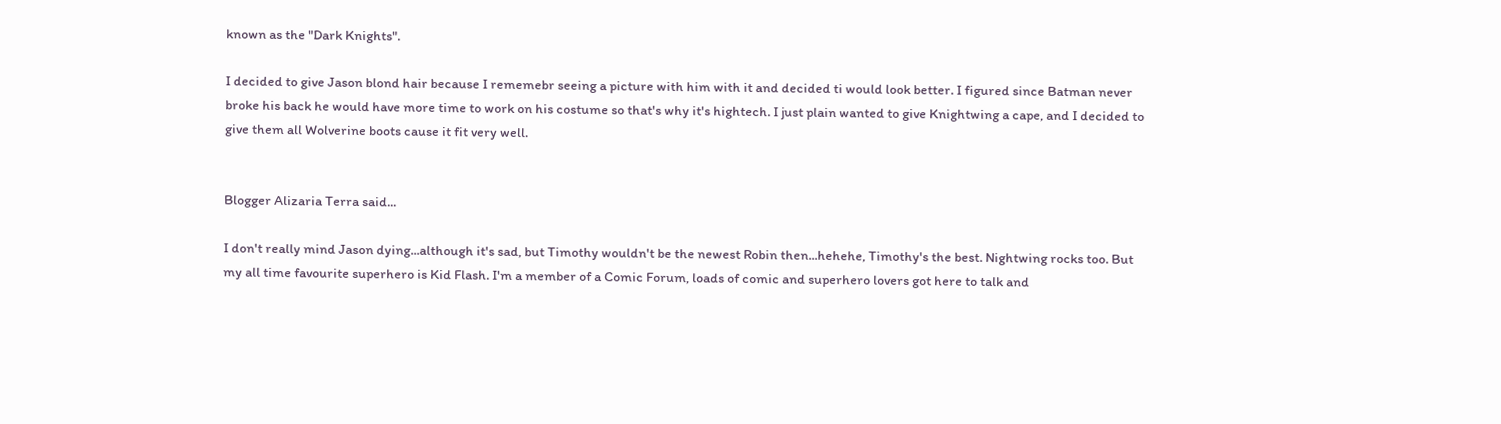known as the "Dark Knights".

I decided to give Jason blond hair because I rememebr seeing a picture with him with it and decided ti would look better. I figured since Batman never broke his back he would have more time to work on his costume so that's why it's hightech. I just plain wanted to give Knightwing a cape, and I decided to give them all Wolverine boots cause it fit very well.


Blogger Alizaria Terra said...

I don't really mind Jason dying...although it's sad, but Timothy wouldn't be the newest Robin then...hehehe, Timothy's the best. Nightwing rocks too. But my all time favourite superhero is Kid Flash. I'm a member of a Comic Forum, loads of comic and superhero lovers got here to talk and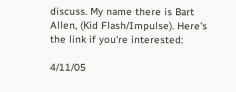discuss. My name there is Bart Allen, (Kid Flash/Impulse). Here's the link if you're interested:

4/11/05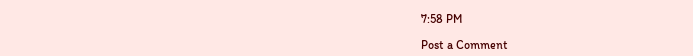7:58 PM

Post a Comment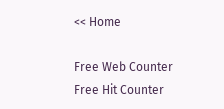<< Home

Free Web Counter
Free Hit Counter